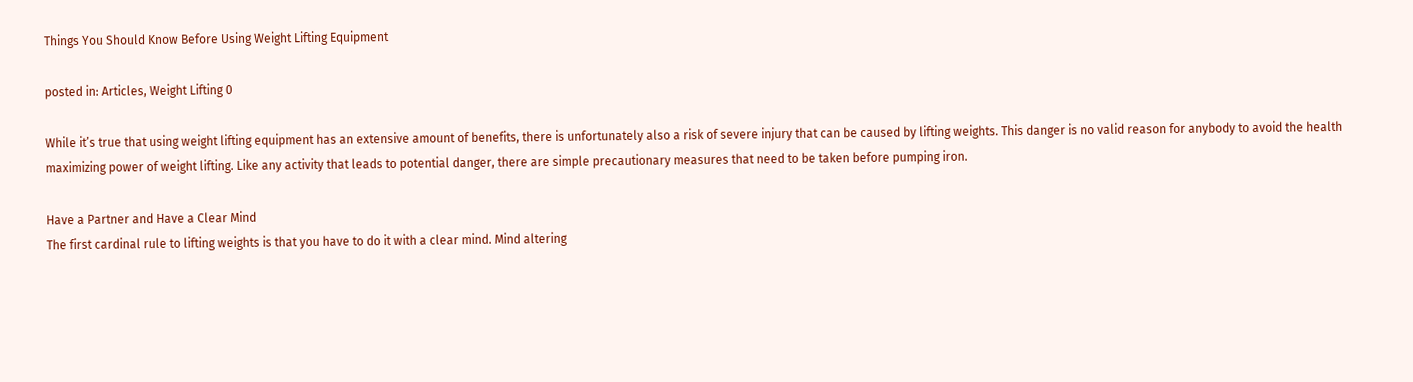Things You Should Know Before Using Weight Lifting Equipment

posted in: Articles, Weight Lifting 0

While it’s true that using weight lifting equipment has an extensive amount of benefits, there is unfortunately also a risk of severe injury that can be caused by lifting weights. This danger is no valid reason for anybody to avoid the health maximizing power of weight lifting. Like any activity that leads to potential danger, there are simple precautionary measures that need to be taken before pumping iron.

Have a Partner and Have a Clear Mind
The first cardinal rule to lifting weights is that you have to do it with a clear mind. Mind altering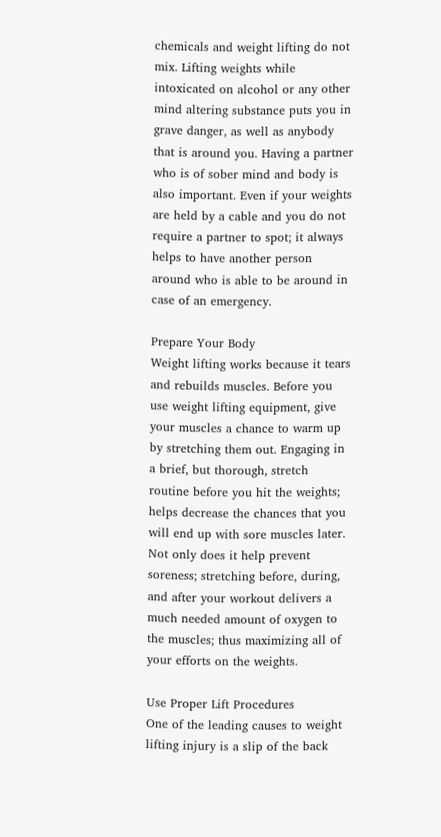chemicals and weight lifting do not mix. Lifting weights while intoxicated on alcohol or any other mind altering substance puts you in grave danger, as well as anybody that is around you. Having a partner who is of sober mind and body is also important. Even if your weights are held by a cable and you do not require a partner to spot; it always helps to have another person around who is able to be around in case of an emergency.

Prepare Your Body
Weight lifting works because it tears and rebuilds muscles. Before you use weight lifting equipment, give your muscles a chance to warm up by stretching them out. Engaging in a brief, but thorough, stretch routine before you hit the weights; helps decrease the chances that you will end up with sore muscles later. Not only does it help prevent soreness; stretching before, during, and after your workout delivers a much needed amount of oxygen to the muscles; thus maximizing all of your efforts on the weights.

Use Proper Lift Procedures
One of the leading causes to weight lifting injury is a slip of the back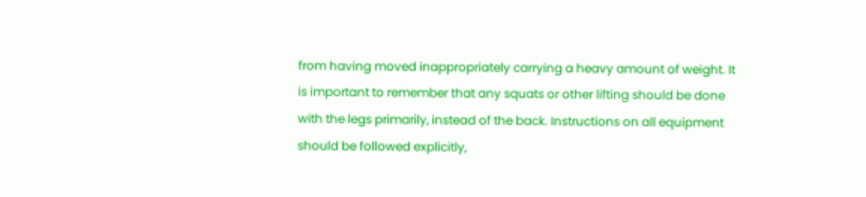from having moved inappropriately carrying a heavy amount of weight. It is important to remember that any squats or other lifting should be done with the legs primarily, instead of the back. Instructions on all equipment should be followed explicitly,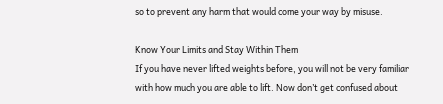so to prevent any harm that would come your way by misuse.

Know Your Limits and Stay Within Them
If you have never lifted weights before, you will not be very familiar with how much you are able to lift. Now don’t get confused about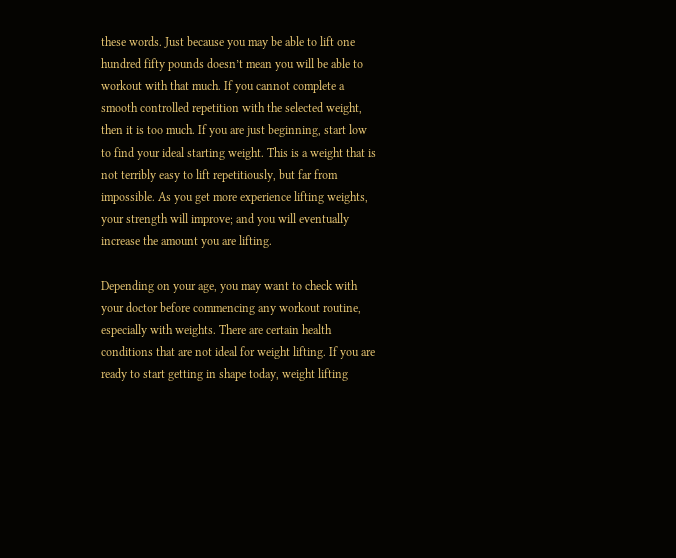these words. Just because you may be able to lift one hundred fifty pounds doesn’t mean you will be able to workout with that much. If you cannot complete a smooth controlled repetition with the selected weight, then it is too much. If you are just beginning, start low to find your ideal starting weight. This is a weight that is not terribly easy to lift repetitiously, but far from impossible. As you get more experience lifting weights, your strength will improve; and you will eventually increase the amount you are lifting.

Depending on your age, you may want to check with your doctor before commencing any workout routine, especially with weights. There are certain health conditions that are not ideal for weight lifting. If you are ready to start getting in shape today, weight lifting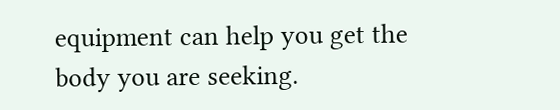equipment can help you get the body you are seeking.